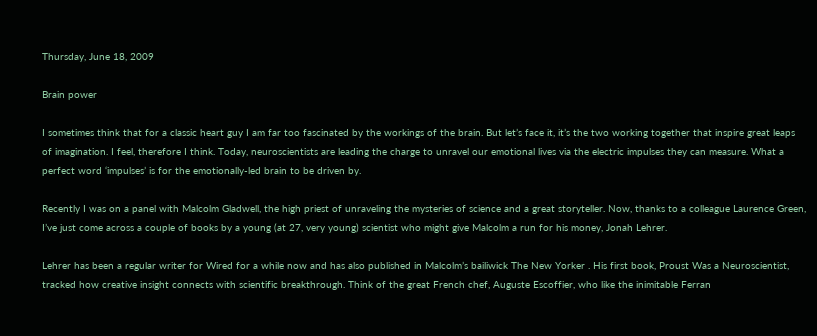Thursday, June 18, 2009

Brain power

I sometimes think that for a classic heart guy I am far too fascinated by the workings of the brain. But let’s face it, it’s the two working together that inspire great leaps of imagination. I feel, therefore I think. Today, neuroscientists are leading the charge to unravel our emotional lives via the electric impulses they can measure. What a perfect word ‘impulses’ is for the emotionally-led brain to be driven by.

Recently I was on a panel with Malcolm Gladwell, the high priest of unraveling the mysteries of science and a great storyteller. Now, thanks to a colleague Laurence Green, I’ve just come across a couple of books by a young (at 27, very young) scientist who might give Malcolm a run for his money, Jonah Lehrer.

Lehrer has been a regular writer for Wired for a while now and has also published in Malcolm’s bailiwick The New Yorker . His first book, Proust Was a Neuroscientist, tracked how creative insight connects with scientific breakthrough. Think of the great French chef, Auguste Escoffier, who like the inimitable Ferran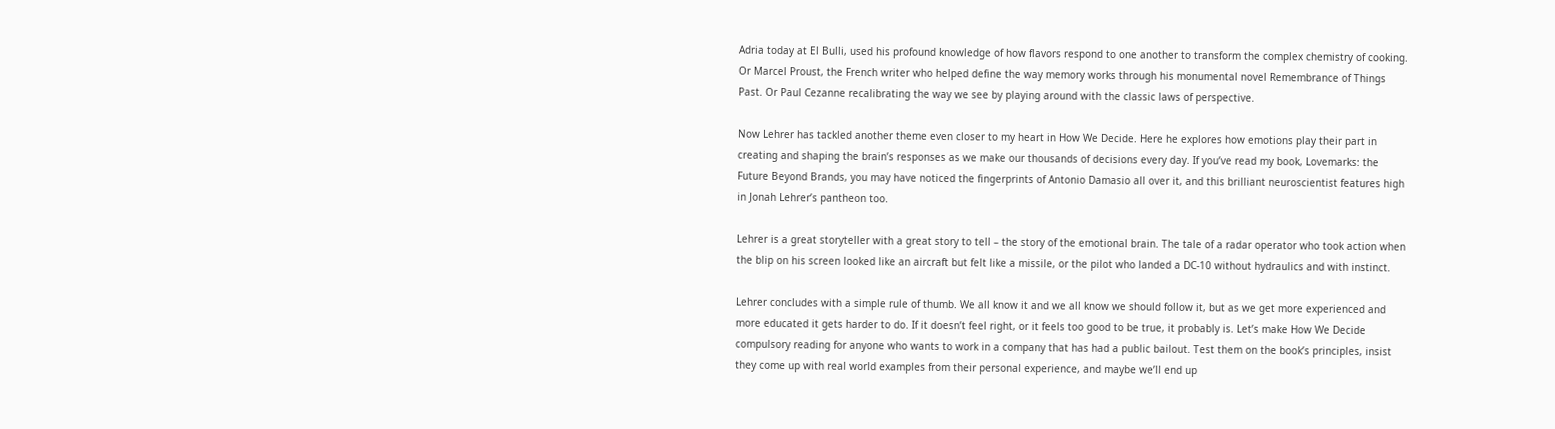Adria today at El Bulli, used his profound knowledge of how flavors respond to one another to transform the complex chemistry of cooking. Or Marcel Proust, the French writer who helped define the way memory works through his monumental novel Remembrance of Things Past. Or Paul Cezanne recalibrating the way we see by playing around with the classic laws of perspective.

Now Lehrer has tackled another theme even closer to my heart in How We Decide. Here he explores how emotions play their part in creating and shaping the brain’s responses as we make our thousands of decisions every day. If you’ve read my book, Lovemarks: the Future Beyond Brands, you may have noticed the fingerprints of Antonio Damasio all over it, and this brilliant neuroscientist features high in Jonah Lehrer’s pantheon too.

Lehrer is a great storyteller with a great story to tell – the story of the emotional brain. The tale of a radar operator who took action when the blip on his screen looked like an aircraft but felt like a missile, or the pilot who landed a DC-10 without hydraulics and with instinct.

Lehrer concludes with a simple rule of thumb. We all know it and we all know we should follow it, but as we get more experienced and more educated it gets harder to do. If it doesn’t feel right, or it feels too good to be true, it probably is. Let’s make How We Decide compulsory reading for anyone who wants to work in a company that has had a public bailout. Test them on the book’s principles, insist they come up with real world examples from their personal experience, and maybe we’ll end up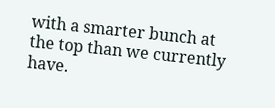with a smarter bunch at the top than we currently have.